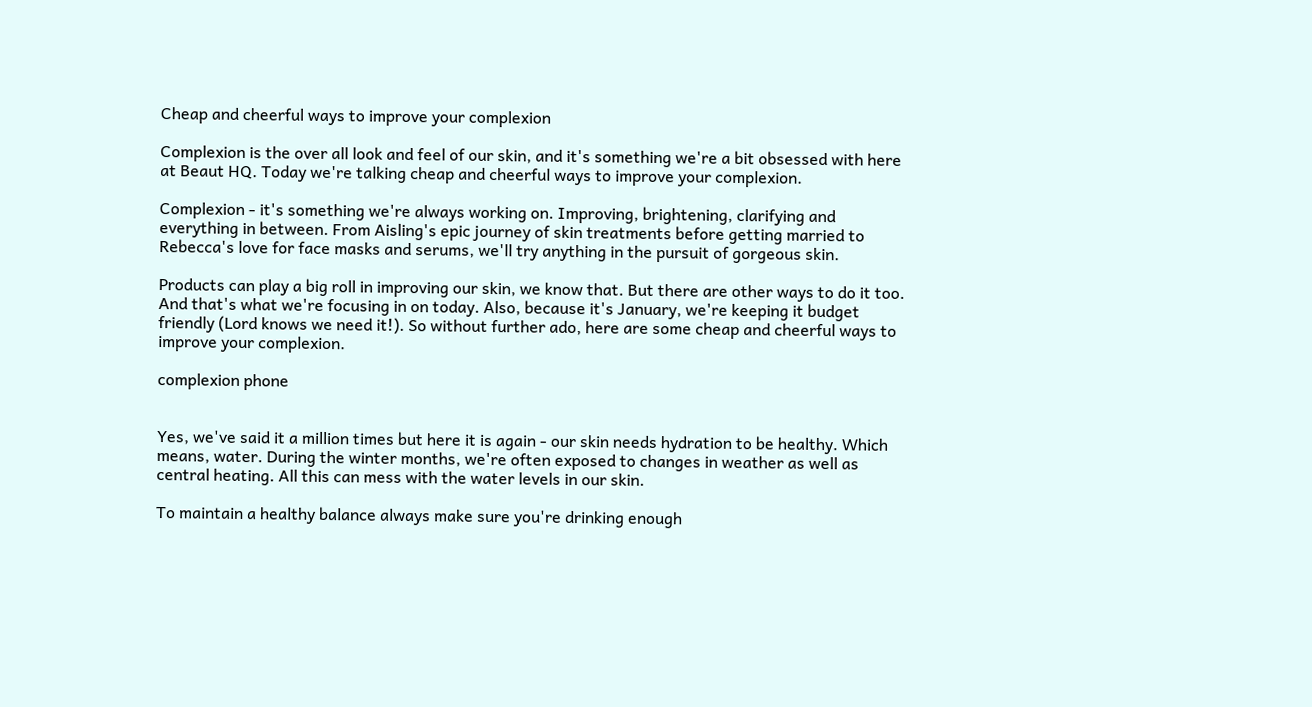Cheap and cheerful ways to improve your complexion

Complexion is the over all look and feel of our skin, and it's something we're a bit obsessed with here at Beaut HQ. Today we're talking cheap and cheerful ways to improve your complexion.

Complexion - it's something we're always working on. Improving, brightening, clarifying and everything in between. From Aisling's epic journey of skin treatments before getting married to Rebecca's love for face masks and serums, we'll try anything in the pursuit of gorgeous skin.

Products can play a big roll in improving our skin, we know that. But there are other ways to do it too. And that's what we're focusing in on today. Also, because it's January, we're keeping it budget friendly (Lord knows we need it!). So without further ado, here are some cheap and cheerful ways to improve your complexion.

complexion phone


Yes, we've said it a million times but here it is again - our skin needs hydration to be healthy. Which means, water. During the winter months, we're often exposed to changes in weather as well as central heating. All this can mess with the water levels in our skin.

To maintain a healthy balance always make sure you're drinking enough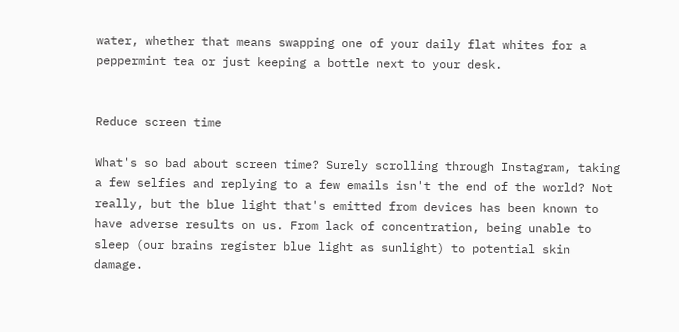water, whether that means swapping one of your daily flat whites for a peppermint tea or just keeping a bottle next to your desk.


Reduce screen time

What's so bad about screen time? Surely scrolling through Instagram, taking a few selfies and replying to a few emails isn't the end of the world? Not really, but the blue light that's emitted from devices has been known to have adverse results on us. From lack of concentration, being unable to sleep (our brains register blue light as sunlight) to potential skin damage.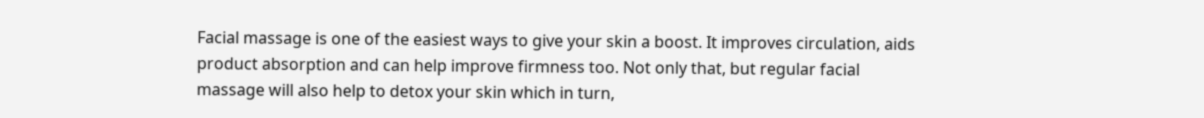Facial massage is one of the easiest ways to give your skin a boost. It improves circulation, aids product absorption and can help improve firmness too. Not only that, but regular facial massage will also help to detox your skin which in turn,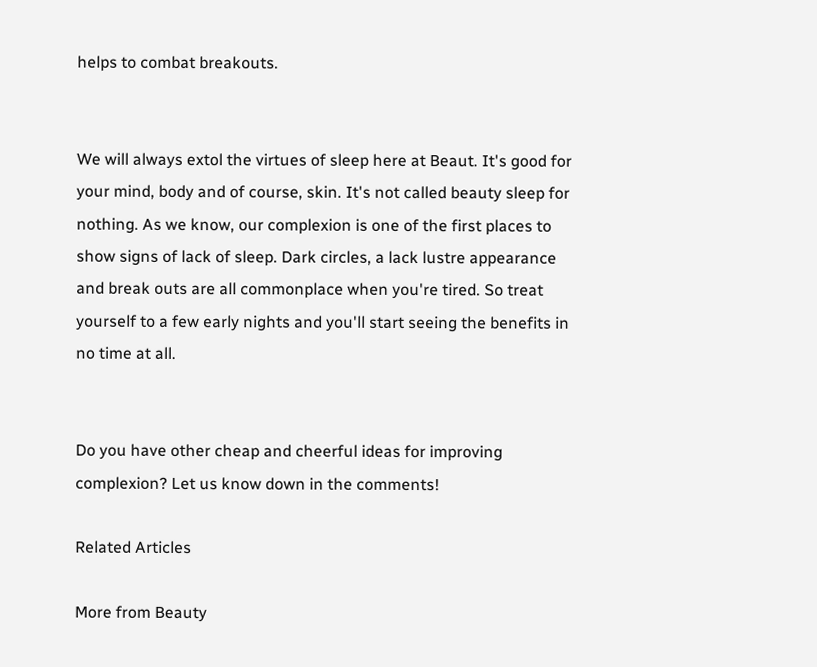helps to combat breakouts.


We will always extol the virtues of sleep here at Beaut. It's good for your mind, body and of course, skin. It's not called beauty sleep for nothing. As we know, our complexion is one of the first places to show signs of lack of sleep. Dark circles, a lack lustre appearance and break outs are all commonplace when you're tired. So treat yourself to a few early nights and you'll start seeing the benefits in no time at all.


Do you have other cheap and cheerful ideas for improving complexion? Let us know down in the comments!

Related Articles

More from Beauty